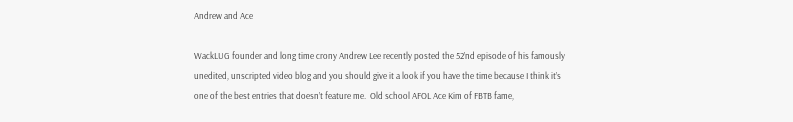Andrew and Ace

WackLUG founder and long time crony Andrew Lee recently posted the 52’nd episode of his famously unedited, unscripted video blog and you should give it a look if you have the time because I think it’s one of the best entries that doesn’t feature me.  Old school AFOL Ace Kim of FBTB fame,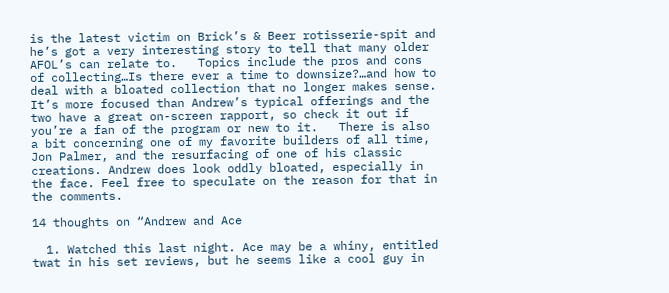is the latest victim on Brick’s & Beer rotisserie-spit and he’s got a very interesting story to tell that many older AFOL’s can relate to.   Topics include the pros and cons of collecting…Is there ever a time to downsize?…and how to deal with a bloated collection that no longer makes sense.  It’s more focused than Andrew’s typical offerings and the two have a great on-screen rapport, so check it out if you’re a fan of the program or new to it.   There is also a bit concerning one of my favorite builders of all time, Jon Palmer, and the resurfacing of one of his classic creations. Andrew does look oddly bloated, especially in the face. Feel free to speculate on the reason for that in the comments.

14 thoughts on “Andrew and Ace

  1. Watched this last night. Ace may be a whiny, entitled twat in his set reviews, but he seems like a cool guy in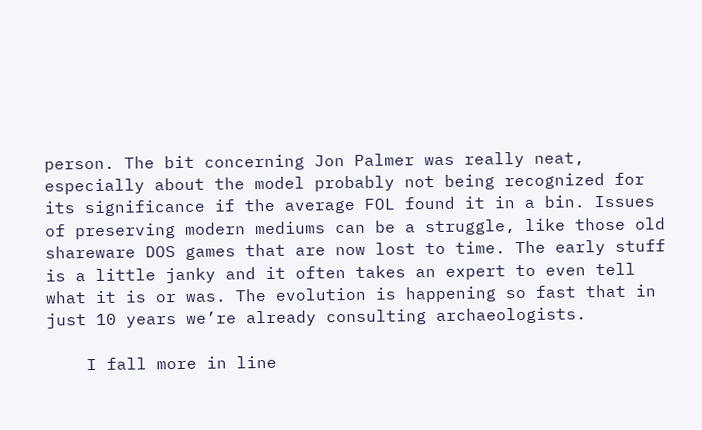person. The bit concerning Jon Palmer was really neat, especially about the model probably not being recognized for its significance if the average FOL found it in a bin. Issues of preserving modern mediums can be a struggle, like those old shareware DOS games that are now lost to time. The early stuff is a little janky and it often takes an expert to even tell what it is or was. The evolution is happening so fast that in just 10 years we’re already consulting archaeologists.

    I fall more in line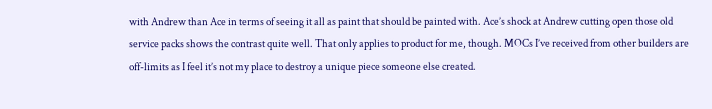with Andrew than Ace in terms of seeing it all as paint that should be painted with. Ace’s shock at Andrew cutting open those old service packs shows the contrast quite well. That only applies to product for me, though. MOCs I’ve received from other builders are off-limits as I feel it’s not my place to destroy a unique piece someone else created.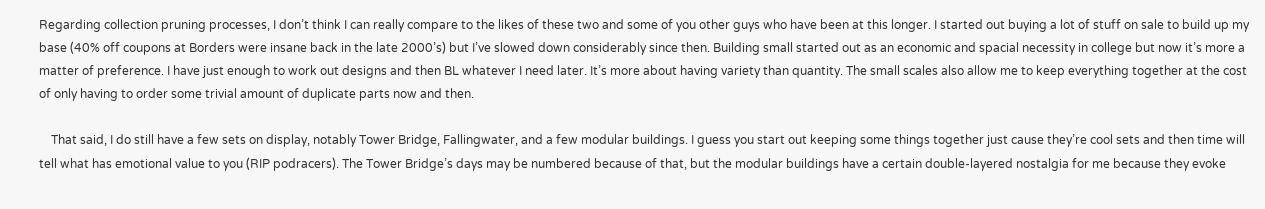Regarding collection pruning processes, I don’t think I can really compare to the likes of these two and some of you other guys who have been at this longer. I started out buying a lot of stuff on sale to build up my base (40% off coupons at Borders were insane back in the late 2000’s) but I’ve slowed down considerably since then. Building small started out as an economic and spacial necessity in college but now it’s more a matter of preference. I have just enough to work out designs and then BL whatever I need later. It’s more about having variety than quantity. The small scales also allow me to keep everything together at the cost of only having to order some trivial amount of duplicate parts now and then.

    That said, I do still have a few sets on display, notably Tower Bridge, Fallingwater, and a few modular buildings. I guess you start out keeping some things together just cause they’re cool sets and then time will tell what has emotional value to you (RIP podracers). The Tower Bridge’s days may be numbered because of that, but the modular buildings have a certain double-layered nostalgia for me because they evoke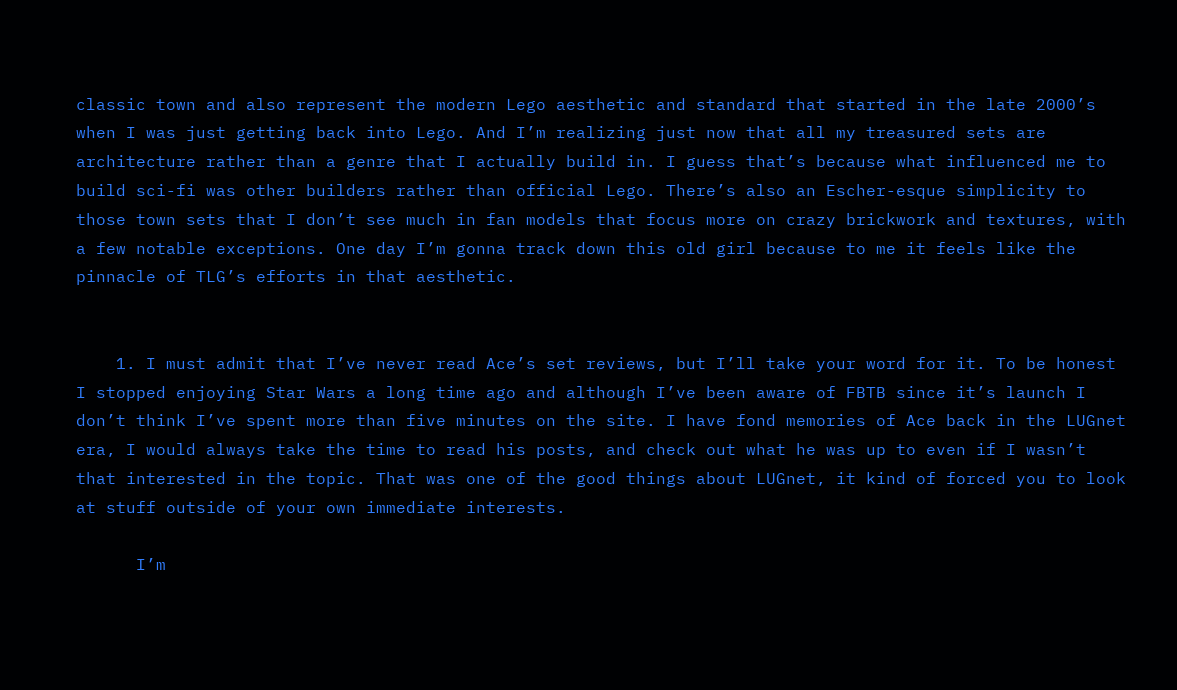classic town and also represent the modern Lego aesthetic and standard that started in the late 2000’s when I was just getting back into Lego. And I’m realizing just now that all my treasured sets are architecture rather than a genre that I actually build in. I guess that’s because what influenced me to build sci-fi was other builders rather than official Lego. There’s also an Escher-esque simplicity to those town sets that I don’t see much in fan models that focus more on crazy brickwork and textures, with a few notable exceptions. One day I’m gonna track down this old girl because to me it feels like the pinnacle of TLG’s efforts in that aesthetic.


    1. I must admit that I’ve never read Ace’s set reviews, but I’ll take your word for it. To be honest I stopped enjoying Star Wars a long time ago and although I’ve been aware of FBTB since it’s launch I don’t think I’ve spent more than five minutes on the site. I have fond memories of Ace back in the LUGnet era, I would always take the time to read his posts, and check out what he was up to even if I wasn’t that interested in the topic. That was one of the good things about LUGnet, it kind of forced you to look at stuff outside of your own immediate interests.

      I’m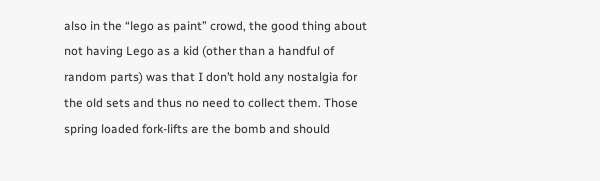also in the “lego as paint” crowd, the good thing about not having Lego as a kid (other than a handful of random parts) was that I don’t hold any nostalgia for the old sets and thus no need to collect them. Those spring loaded fork-lifts are the bomb and should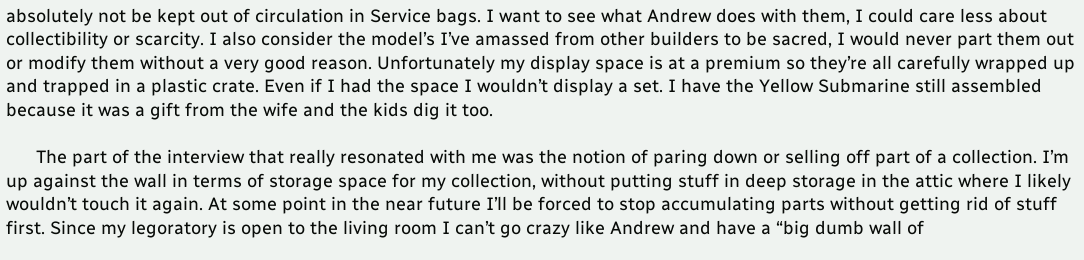absolutely not be kept out of circulation in Service bags. I want to see what Andrew does with them, I could care less about collectibility or scarcity. I also consider the model’s I’ve amassed from other builders to be sacred, I would never part them out or modify them without a very good reason. Unfortunately my display space is at a premium so they’re all carefully wrapped up and trapped in a plastic crate. Even if I had the space I wouldn’t display a set. I have the Yellow Submarine still assembled because it was a gift from the wife and the kids dig it too.

      The part of the interview that really resonated with me was the notion of paring down or selling off part of a collection. I’m up against the wall in terms of storage space for my collection, without putting stuff in deep storage in the attic where I likely wouldn’t touch it again. At some point in the near future I’ll be forced to stop accumulating parts without getting rid of stuff first. Since my legoratory is open to the living room I can’t go crazy like Andrew and have a “big dumb wall of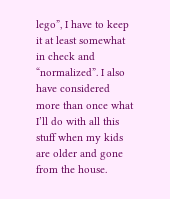lego”, I have to keep it at least somewhat in check and “normalized”. I also have considered more than once what I’ll do with all this stuff when my kids are older and gone from the house.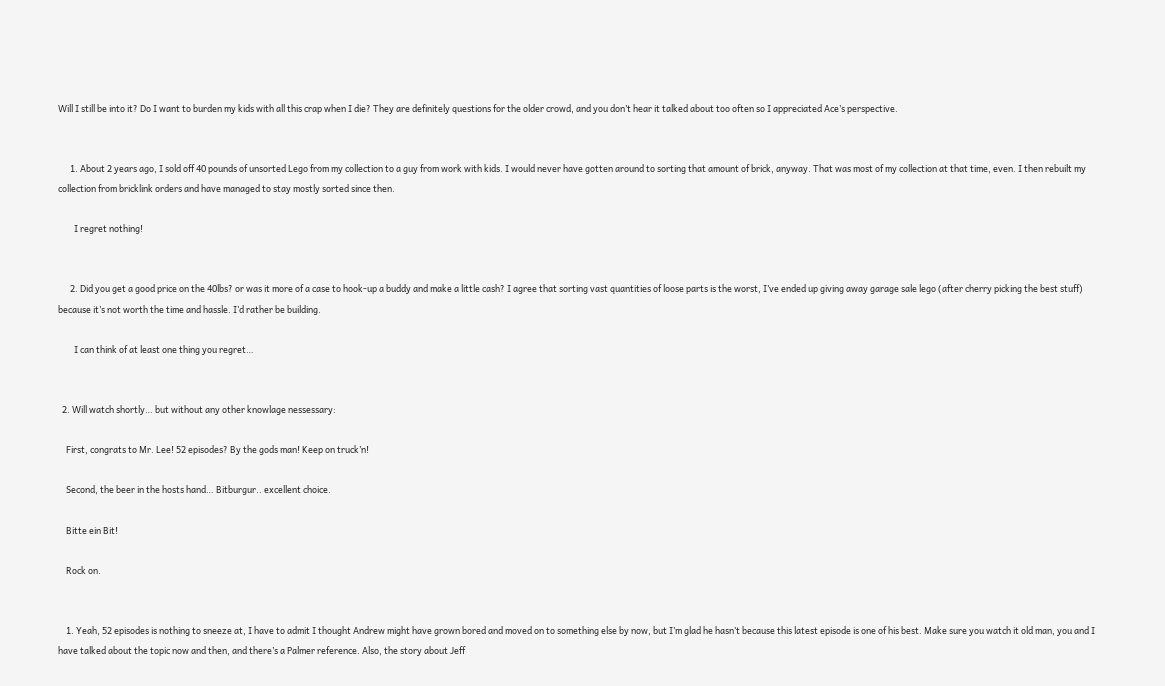Will I still be into it? Do I want to burden my kids with all this crap when I die? They are definitely questions for the older crowd, and you don’t hear it talked about too often so I appreciated Ace’s perspective.


      1. About 2 years ago, I sold off 40 pounds of unsorted Lego from my collection to a guy from work with kids. I would never have gotten around to sorting that amount of brick, anyway. That was most of my collection at that time, even. I then rebuilt my collection from bricklink orders and have managed to stay mostly sorted since then.

        I regret nothing!


      2. Did you get a good price on the 40lbs? or was it more of a case to hook-up a buddy and make a little cash? I agree that sorting vast quantities of loose parts is the worst, I’ve ended up giving away garage sale lego (after cherry picking the best stuff) because it’s not worth the time and hassle. I’d rather be building.

        I can think of at least one thing you regret…


  2. Will watch shortly… but without any other knowlage nessessary:

    First, congrats to Mr. Lee! 52 episodes? By the gods man! Keep on truck’n!

    Second, the beer in the hosts hand… Bitburgur.. excellent choice.

    Bitte ein Bit!

    Rock on.


    1. Yeah, 52 episodes is nothing to sneeze at, I have to admit I thought Andrew might have grown bored and moved on to something else by now, but I’m glad he hasn’t because this latest episode is one of his best. Make sure you watch it old man, you and I have talked about the topic now and then, and there’s a Palmer reference. Also, the story about Jeff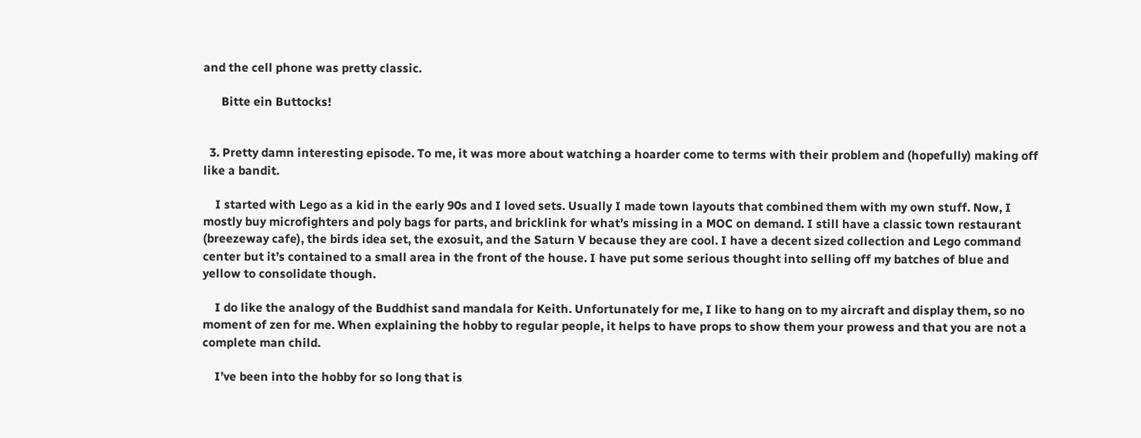and the cell phone was pretty classic.

      Bitte ein Buttocks!


  3. Pretty damn interesting episode. To me, it was more about watching a hoarder come to terms with their problem and (hopefully) making off like a bandit.

    I started with Lego as a kid in the early 90s and I loved sets. Usually I made town layouts that combined them with my own stuff. Now, I mostly buy microfighters and poly bags for parts, and bricklink for what’s missing in a MOC on demand. I still have a classic town restaurant (breezeway cafe), the birds idea set, the exosuit, and the Saturn V because they are cool. I have a decent sized collection and Lego command center but it’s contained to a small area in the front of the house. I have put some serious thought into selling off my batches of blue and yellow to consolidate though.

    I do like the analogy of the Buddhist sand mandala for Keith. Unfortunately for me, I like to hang on to my aircraft and display them, so no moment of zen for me. When explaining the hobby to regular people, it helps to have props to show them your prowess and that you are not a complete man child.

    I’ve been into the hobby for so long that is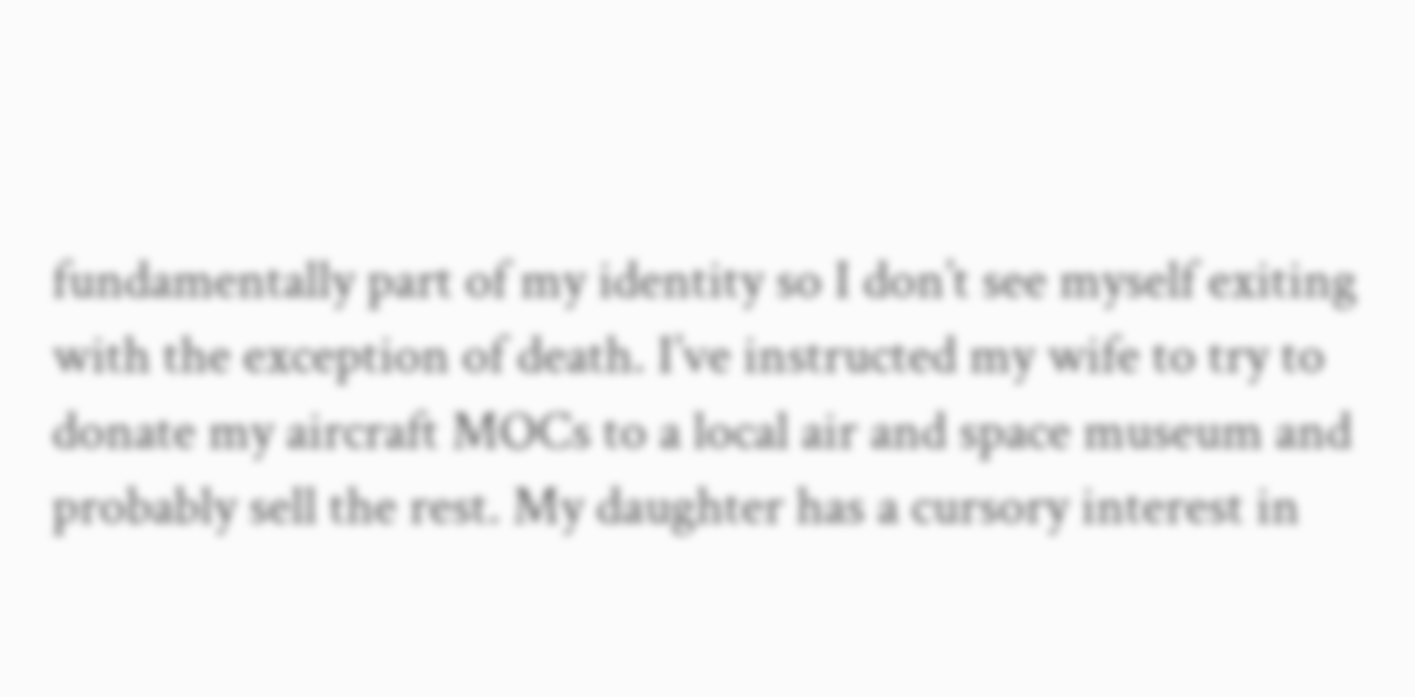fundamentally part of my identity so I don’t see myself exiting with the exception of death. I’ve instructed my wife to try to donate my aircraft MOCs to a local air and space museum and probably sell the rest. My daughter has a cursory interest in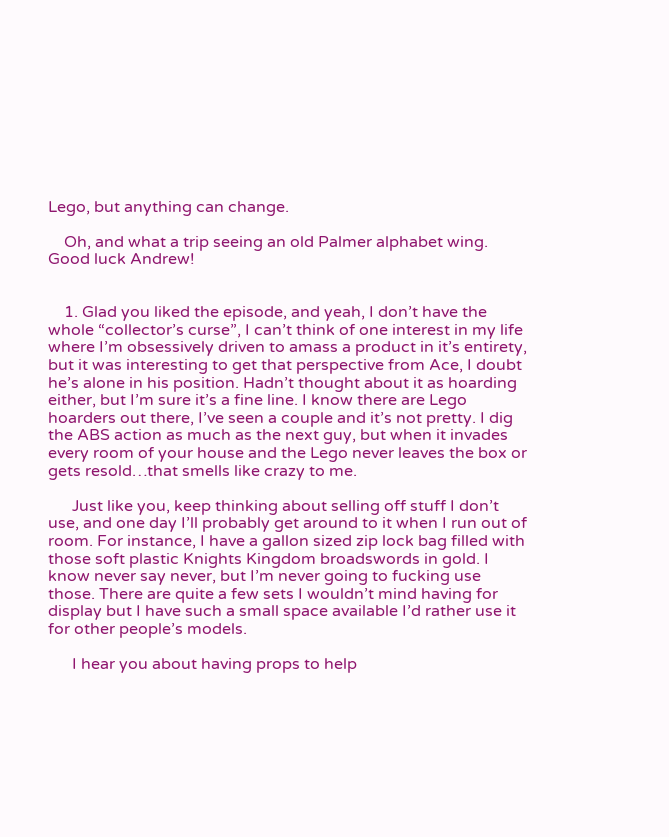Lego, but anything can change.

    Oh, and what a trip seeing an old Palmer alphabet wing. Good luck Andrew!


    1. Glad you liked the episode, and yeah, I don’t have the whole “collector’s curse”, I can’t think of one interest in my life where I’m obsessively driven to amass a product in it’s entirety, but it was interesting to get that perspective from Ace, I doubt he’s alone in his position. Hadn’t thought about it as hoarding either, but I’m sure it’s a fine line. I know there are Lego hoarders out there, I’ve seen a couple and it’s not pretty. I dig the ABS action as much as the next guy, but when it invades every room of your house and the Lego never leaves the box or gets resold…that smells like crazy to me.

      Just like you, keep thinking about selling off stuff I don’t use, and one day I’ll probably get around to it when I run out of room. For instance, I have a gallon sized zip lock bag filled with those soft plastic Knights Kingdom broadswords in gold. I know never say never, but I’m never going to fucking use those. There are quite a few sets I wouldn’t mind having for display but I have such a small space available I’d rather use it for other people’s models.

      I hear you about having props to help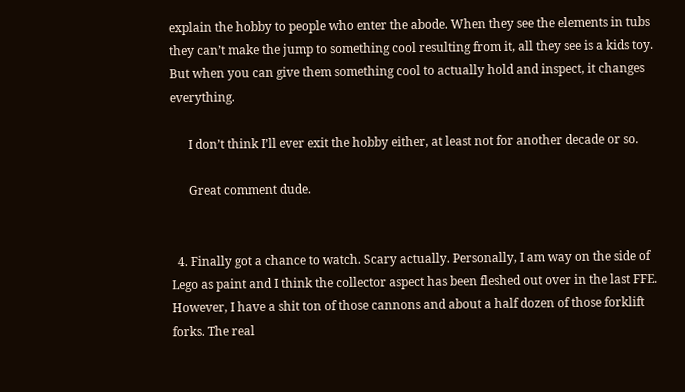explain the hobby to people who enter the abode. When they see the elements in tubs they can’t make the jump to something cool resulting from it, all they see is a kids toy. But when you can give them something cool to actually hold and inspect, it changes everything.

      I don’t think I’ll ever exit the hobby either, at least not for another decade or so.

      Great comment dude.


  4. Finally got a chance to watch. Scary actually. Personally, I am way on the side of Lego as paint and I think the collector aspect has been fleshed out over in the last FFE. However, I have a shit ton of those cannons and about a half dozen of those forklift forks. The real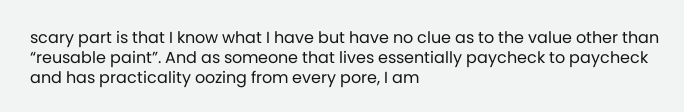scary part is that I know what I have but have no clue as to the value other than “reusable paint”. And as someone that lives essentially paycheck to paycheck and has practicality oozing from every pore, I am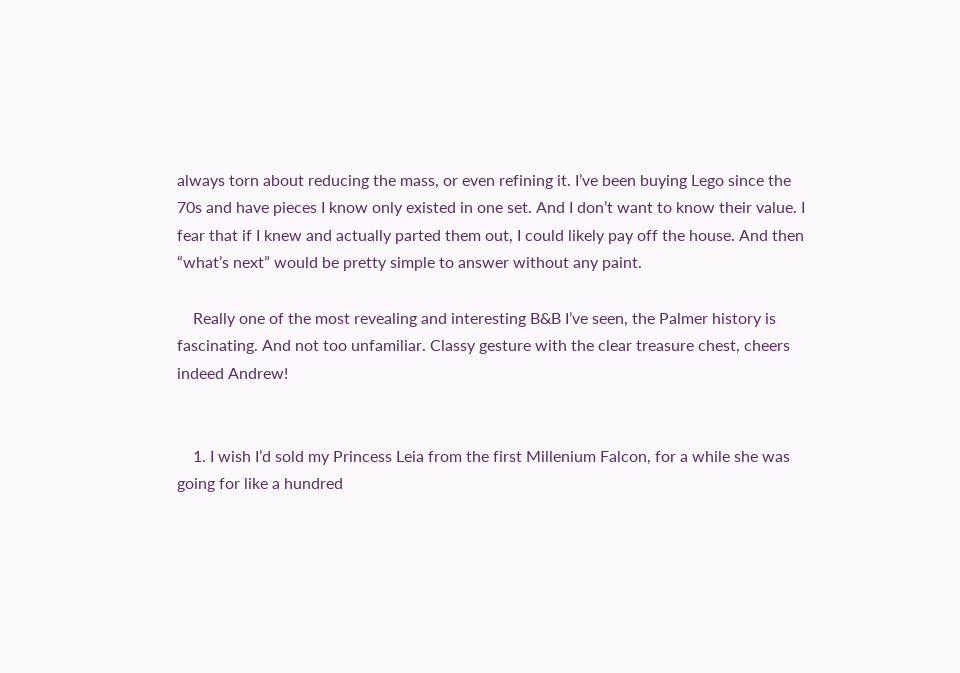always torn about reducing the mass, or even refining it. I’ve been buying Lego since the 70s and have pieces I know only existed in one set. And I don’t want to know their value. I fear that if I knew and actually parted them out, I could likely pay off the house. And then “what’s next” would be pretty simple to answer without any paint.

    Really one of the most revealing and interesting B&B I’ve seen, the Palmer history is fascinating. And not too unfamiliar. Classy gesture with the clear treasure chest, cheers indeed Andrew!


    1. I wish I’d sold my Princess Leia from the first Millenium Falcon, for a while she was going for like a hundred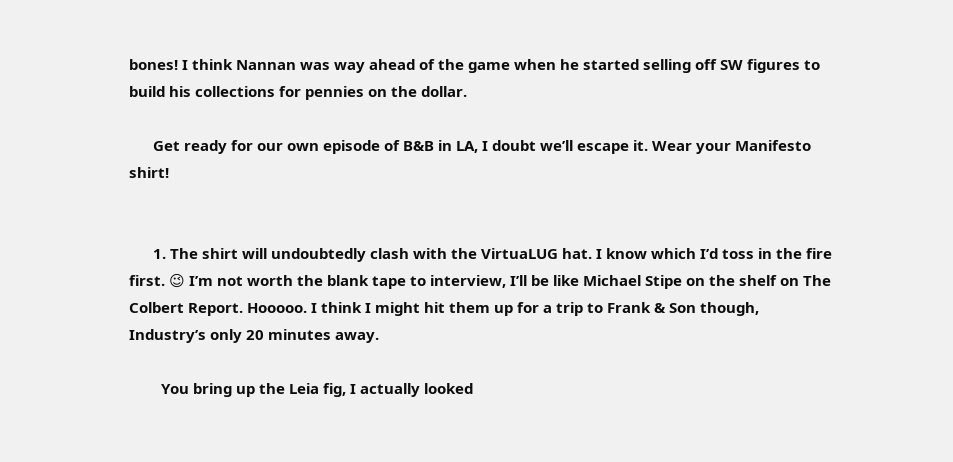bones! I think Nannan was way ahead of the game when he started selling off SW figures to build his collections for pennies on the dollar.

      Get ready for our own episode of B&B in LA, I doubt we’ll escape it. Wear your Manifesto shirt!


      1. The shirt will undoubtedly clash with the VirtuaLUG hat. I know which I’d toss in the fire first. 😉 I’m not worth the blank tape to interview, I’ll be like Michael Stipe on the shelf on The Colbert Report. Hooooo. I think I might hit them up for a trip to Frank & Son though, Industry’s only 20 minutes away.

        You bring up the Leia fig, I actually looked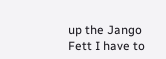up the Jango Fett I have to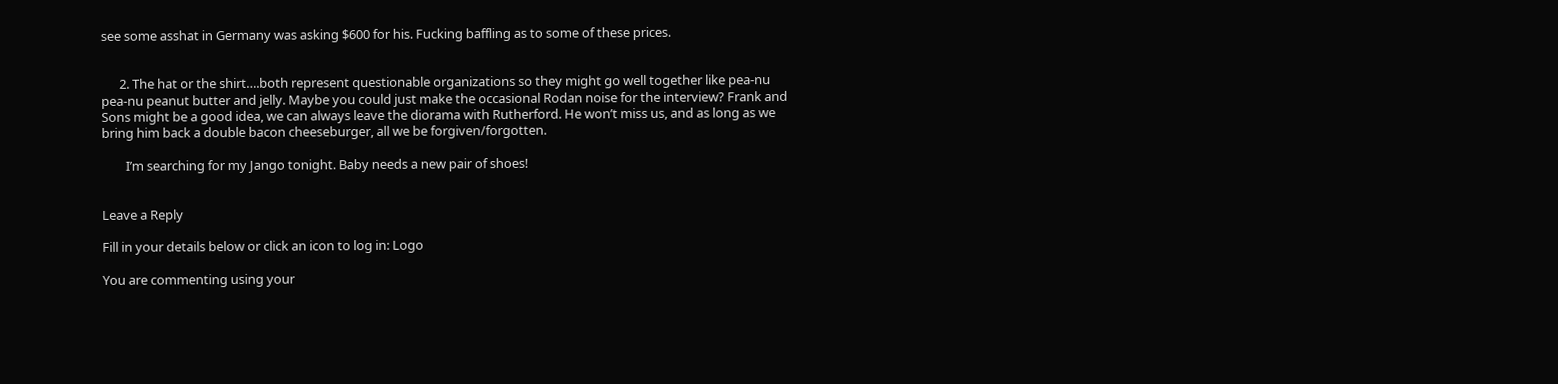see some asshat in Germany was asking $600 for his. Fucking baffling as to some of these prices.


      2. The hat or the shirt….both represent questionable organizations so they might go well together like pea-nu pea-nu peanut butter and jelly. Maybe you could just make the occasional Rodan noise for the interview? Frank and Sons might be a good idea, we can always leave the diorama with Rutherford. He won’t miss us, and as long as we bring him back a double bacon cheeseburger, all we be forgiven/forgotten.

        I’m searching for my Jango tonight. Baby needs a new pair of shoes!


Leave a Reply

Fill in your details below or click an icon to log in: Logo

You are commenting using your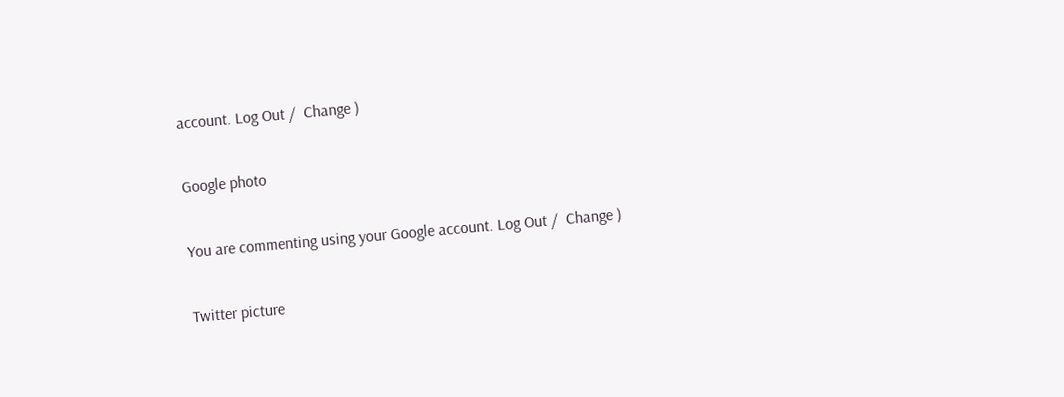account. Log Out /  Change )

Google photo

You are commenting using your Google account. Log Out /  Change )

Twitter picture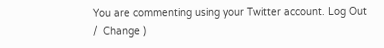You are commenting using your Twitter account. Log Out /  Change )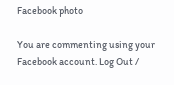Facebook photo

You are commenting using your Facebook account. Log Out /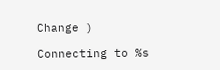Change )

Connecting to %s